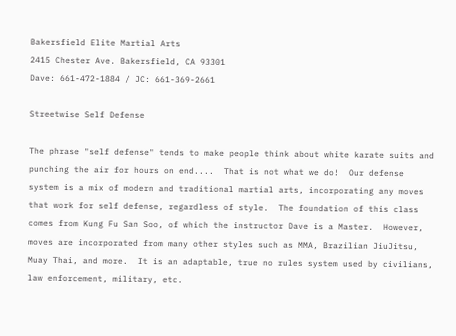Bakersfield Elite Martial Arts
2415 Chester Ave. Bakersfield, CA 93301
Dave: 661-472-1884 / JC: 661-369-2661

Streetwise Self Defense

The phrase "self defense" tends to make people think about white karate suits and punching the air for hours on end....  That is not what we do!  Our defense system is a mix of modern and traditional martial arts, incorporating any moves that work for self defense, regardless of style.  The foundation of this class comes from Kung Fu San Soo, of which the instructor Dave is a Master.  However, moves are incorporated from many other styles such as MMA, Brazilian JiuJitsu, Muay Thai, and more.  It is an adaptable, true no rules system used by civilians, law enforcement, military, etc.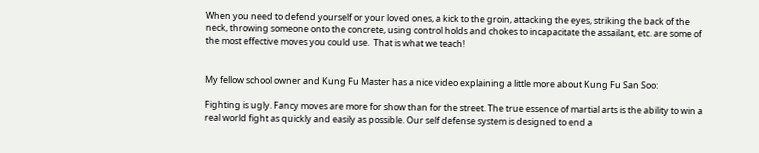When you need to defend yourself or your loved ones, a kick to the groin, attacking the eyes, striking the back of the neck, throwing someone onto the concrete, using control holds and chokes to incapacitate the assailant, etc. are some of the most effective moves you could use.  That is what we teach!


My fellow school owner and Kung Fu Master has a nice video explaining a little more about Kung Fu San Soo:

Fighting is ugly. Fancy moves are more for show than for the street. The true essence of martial arts is the ability to win a real world fight as quickly and easily as possible. Our self defense system is designed to end a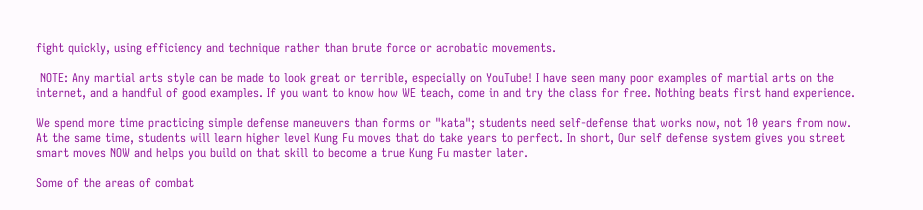fight quickly, using efficiency and technique rather than brute force or acrobatic movements.

 NOTE: Any martial arts style can be made to look great or terrible, especially on YouTube! I have seen many poor examples of martial arts on the internet, and a handful of good examples. If you want to know how WE teach, come in and try the class for free. Nothing beats first hand experience.

We spend more time practicing simple defense maneuvers than forms or "kata"; students need self-defense that works now, not 10 years from now. At the same time, students will learn higher level Kung Fu moves that do take years to perfect. In short, Our self defense system gives you street smart moves NOW and helps you build on that skill to become a true Kung Fu master later.

Some of the areas of combat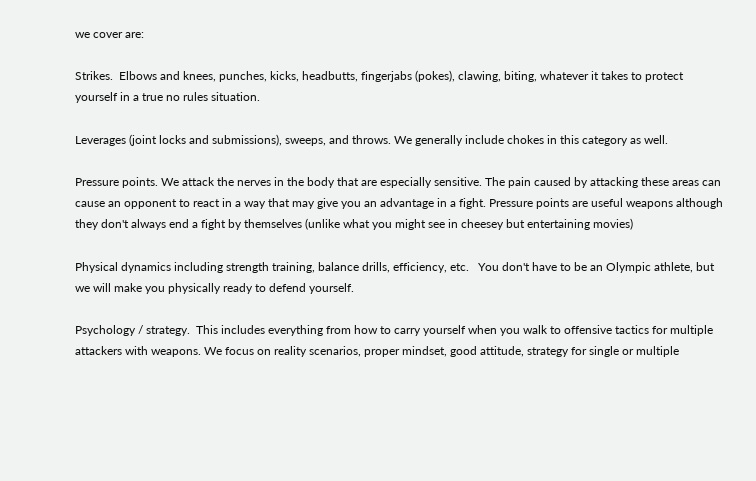we cover are:

Strikes.  Elbows and knees, punches, kicks, headbutts, fingerjabs (pokes), clawing, biting, whatever it takes to protect yourself in a true no rules situation.

Leverages (joint locks and submissions), sweeps, and throws. We generally include chokes in this category as well.

Pressure points. We attack the nerves in the body that are especially sensitive. The pain caused by attacking these areas can cause an opponent to react in a way that may give you an advantage in a fight. Pressure points are useful weapons although they don't always end a fight by themselves (unlike what you might see in cheesey but entertaining movies)

Physical dynamics including strength training, balance drills, efficiency, etc.   You don't have to be an Olympic athlete, but we will make you physically ready to defend yourself.

Psychology / strategy.  This includes everything from how to carry yourself when you walk to offensive tactics for multiple attackers with weapons. We focus on reality scenarios, proper mindset, good attitude, strategy for single or multiple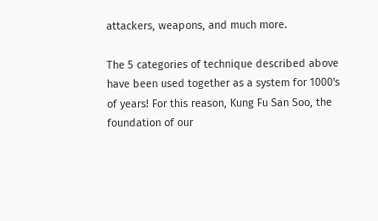attackers, weapons, and much more.

The 5 categories of technique described above have been used together as a system for 1000's of years! For this reason, Kung Fu San Soo, the foundation of our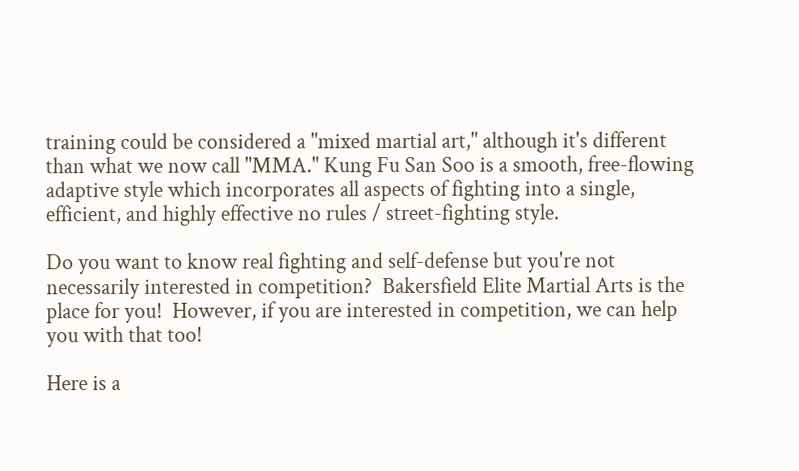training could be considered a "mixed martial art," although it's different than what we now call "MMA." Kung Fu San Soo is a smooth, free-flowing adaptive style which incorporates all aspects of fighting into a single, efficient, and highly effective no rules / street-fighting style.

Do you want to know real fighting and self-defense but you're not necessarily interested in competition?  Bakersfield Elite Martial Arts is the place for you!  However, if you are interested in competition, we can help you with that too!

Here is a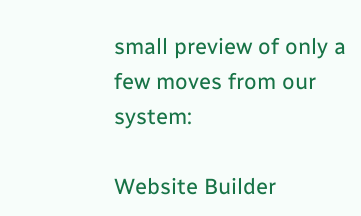small preview of only a few moves from our system:

Website Builder